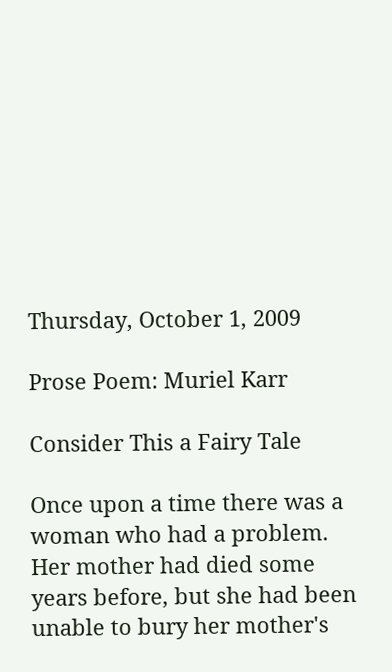Thursday, October 1, 2009

Prose Poem: Muriel Karr

Consider This a Fairy Tale

Once upon a time there was a woman who had a problem. Her mother had died some years before, but she had been unable to bury her mother's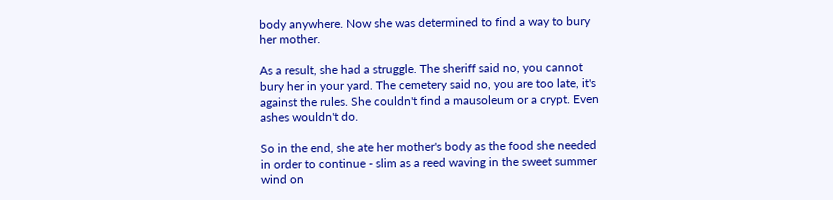body anywhere. Now she was determined to find a way to bury her mother.

As a result, she had a struggle. The sheriff said no, you cannot bury her in your yard. The cemetery said no, you are too late, it's against the rules. She couldn't find a mausoleum or a crypt. Even ashes wouldn't do.

So in the end, she ate her mother's body as the food she needed in order to continue - slim as a reed waving in the sweet summer wind on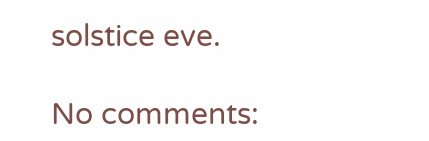solstice eve.

No comments: